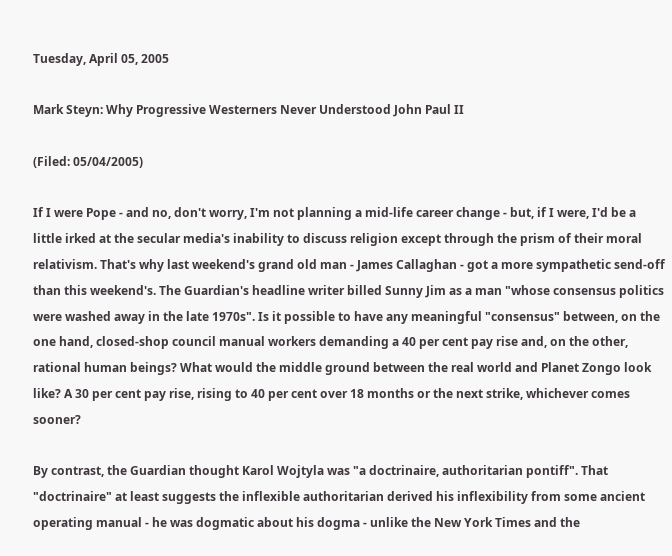Tuesday, April 05, 2005

Mark Steyn: Why Progressive Westerners Never Understood John Paul II

(Filed: 05/04/2005)

If I were Pope - and no, don't worry, I'm not planning a mid-life career change - but, if I were, I'd be a little irked at the secular media's inability to discuss religion except through the prism of their moral relativism. That's why last weekend's grand old man - James Callaghan - got a more sympathetic send-off than this weekend's. The Guardian's headline writer billed Sunny Jim as a man "whose consensus politics were washed away in the late 1970s". Is it possible to have any meaningful "consensus" between, on the one hand, closed-shop council manual workers demanding a 40 per cent pay rise and, on the other, rational human beings? What would the middle ground between the real world and Planet Zongo look like? A 30 per cent pay rise, rising to 40 per cent over 18 months or the next strike, whichever comes sooner?

By contrast, the Guardian thought Karol Wojtyla was "a doctrinaire, authoritarian pontiff". That "doctrinaire" at least suggests the inflexible authoritarian derived his inflexibility from some ancient operating manual - he was dogmatic about his dogma - unlike the New York Times and the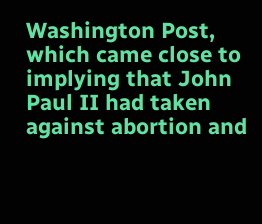Washington Post, which came close to implying that John Paul II had taken against abortion and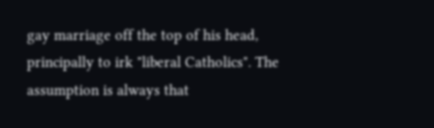gay marriage off the top of his head, principally to irk "liberal Catholics". The assumption is always that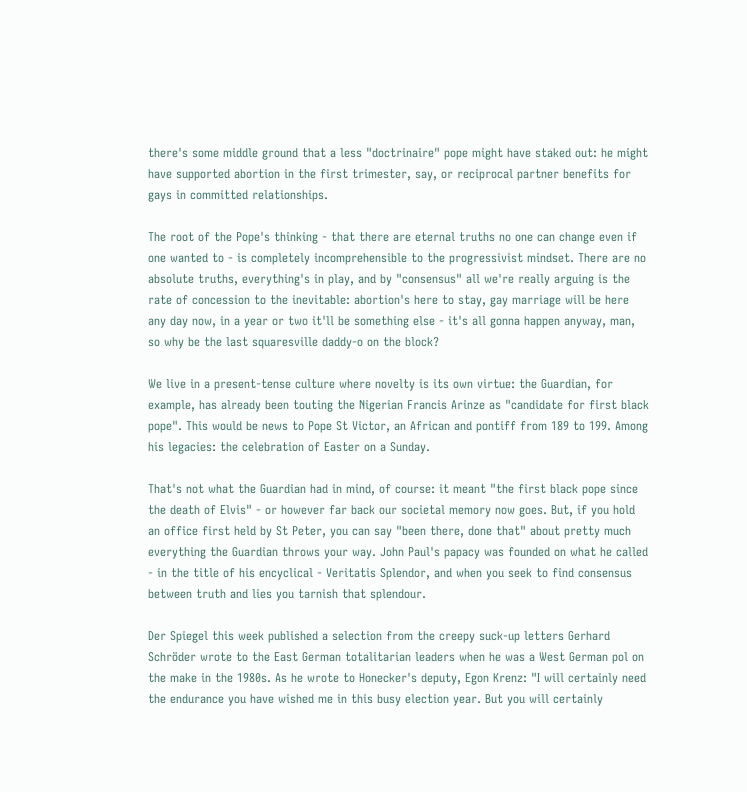there's some middle ground that a less "doctrinaire" pope might have staked out: he might have supported abortion in the first trimester, say, or reciprocal partner benefits for gays in committed relationships.

The root of the Pope's thinking - that there are eternal truths no one can change even if one wanted to - is completely incomprehensible to the progressivist mindset. There are no absolute truths, everything's in play, and by "consensus" all we're really arguing is the rate of concession to the inevitable: abortion's here to stay, gay marriage will be here any day now, in a year or two it'll be something else - it's all gonna happen anyway, man, so why be the last squaresville daddy-o on the block?

We live in a present-tense culture where novelty is its own virtue: the Guardian, for example, has already been touting the Nigerian Francis Arinze as "candidate for first black pope". This would be news to Pope St Victor, an African and pontiff from 189 to 199. Among his legacies: the celebration of Easter on a Sunday.

That's not what the Guardian had in mind, of course: it meant "the first black pope since the death of Elvis" - or however far back our societal memory now goes. But, if you hold an office first held by St Peter, you can say "been there, done that" about pretty much everything the Guardian throws your way. John Paul's papacy was founded on what he called - in the title of his encyclical - Veritatis Splendor, and when you seek to find consensus between truth and lies you tarnish that splendour.

Der Spiegel this week published a selection from the creepy suck-up letters Gerhard Schröder wrote to the East German totalitarian leaders when he was a West German pol on the make in the 1980s. As he wrote to Honecker's deputy, Egon Krenz: "I will certainly need the endurance you have wished me in this busy election year. But you will certainly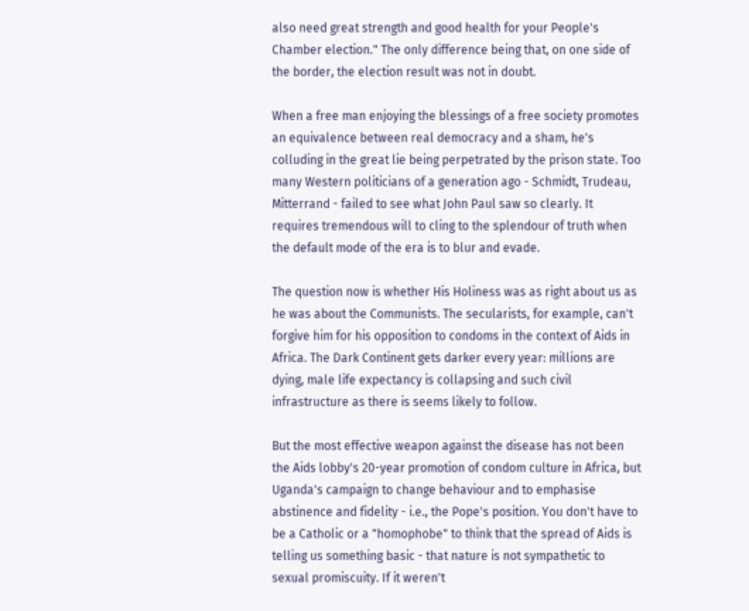also need great strength and good health for your People's Chamber election." The only difference being that, on one side of the border, the election result was not in doubt.

When a free man enjoying the blessings of a free society promotes an equivalence between real democracy and a sham, he's colluding in the great lie being perpetrated by the prison state. Too many Western politicians of a generation ago - Schmidt, Trudeau, Mitterrand - failed to see what John Paul saw so clearly. It requires tremendous will to cling to the splendour of truth when the default mode of the era is to blur and evade.

The question now is whether His Holiness was as right about us as he was about the Communists. The secularists, for example, can't forgive him for his opposition to condoms in the context of Aids in Africa. The Dark Continent gets darker every year: millions are dying, male life expectancy is collapsing and such civil infrastructure as there is seems likely to follow.

But the most effective weapon against the disease has not been the Aids lobby's 20-year promotion of condom culture in Africa, but Uganda's campaign to change behaviour and to emphasise abstinence and fidelity - i.e., the Pope's position. You don't have to be a Catholic or a "homophobe" to think that the spread of Aids is telling us something basic - that nature is not sympathetic to sexual promiscuity. If it weren't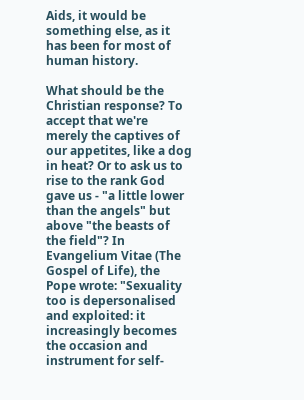Aids, it would be something else, as it has been for most of human history.

What should be the Christian response? To accept that we're merely the captives of our appetites, like a dog in heat? Or to ask us to rise to the rank God gave us - "a little lower than the angels" but above "the beasts of the field"? In Evangelium Vitae (The Gospel of Life), the Pope wrote: "Sexuality too is depersonalised and exploited: it increasingly becomes the occasion and instrument for self-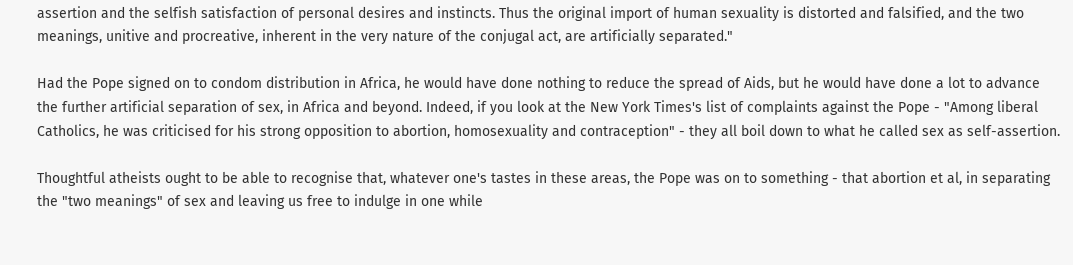assertion and the selfish satisfaction of personal desires and instincts. Thus the original import of human sexuality is distorted and falsified, and the two meanings, unitive and procreative, inherent in the very nature of the conjugal act, are artificially separated."

Had the Pope signed on to condom distribution in Africa, he would have done nothing to reduce the spread of Aids, but he would have done a lot to advance the further artificial separation of sex, in Africa and beyond. Indeed, if you look at the New York Times's list of complaints against the Pope - "Among liberal Catholics, he was criticised for his strong opposition to abortion, homosexuality and contraception" - they all boil down to what he called sex as self-assertion.

Thoughtful atheists ought to be able to recognise that, whatever one's tastes in these areas, the Pope was on to something - that abortion et al, in separating the "two meanings" of sex and leaving us free to indulge in one while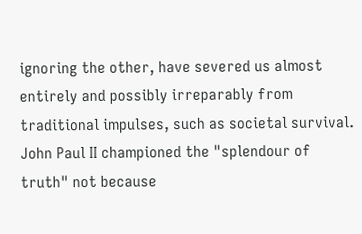ignoring the other, have severed us almost entirely and possibly irreparably from traditional impulses, such as societal survival. John Paul II championed the "splendour of truth" not because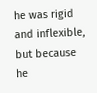he was rigid and inflexible, but because he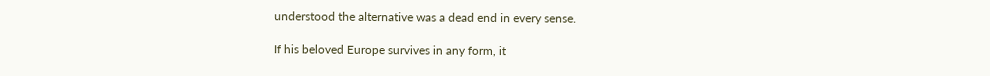understood the alternative was a dead end in every sense.

If his beloved Europe survives in any form, it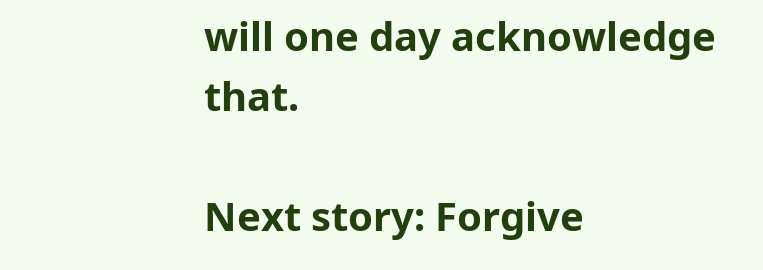will one day acknowledge that.

Next story: Forgive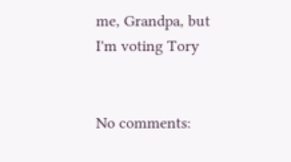me, Grandpa, but I'm voting Tory


No comments: